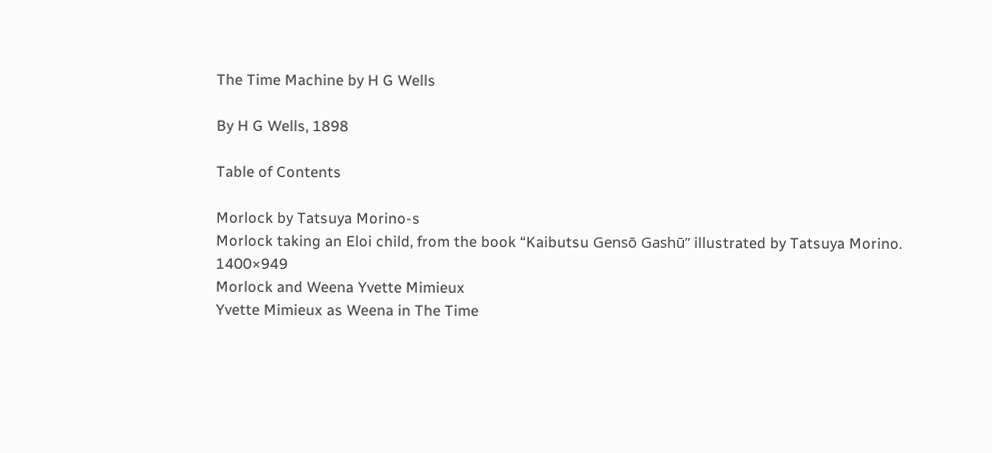The Time Machine by H G Wells

By H G Wells, 1898

Table of Contents

Morlock by Tatsuya Morino-s
Morlock taking an Eloi child, from the book “Kaibutsu Gensō Gashū” illustrated by Tatsuya Morino. 1400×949
Morlock and Weena Yvette Mimieux
Yvette Mimieux as Weena in The Time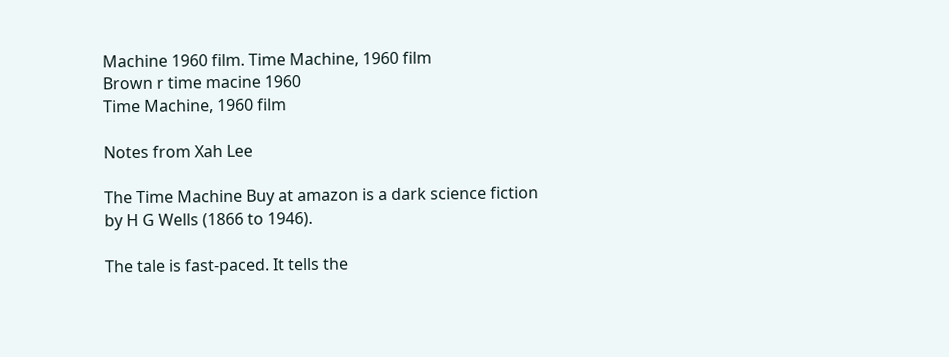Machine 1960 film. Time Machine, 1960 film
Brown r time macine 1960
Time Machine, 1960 film

Notes from Xah Lee

The Time Machine Buy at amazon is a dark science fiction by H G Wells (1866 to 1946).

The tale is fast-paced. It tells the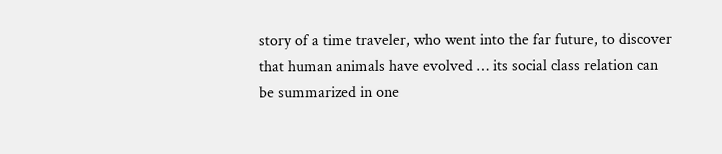story of a time traveler, who went into the far future, to discover that human animals have evolved … its social class relation can be summarized in one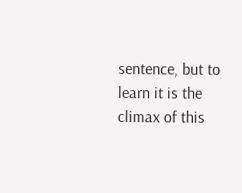sentence, but to learn it is the climax of this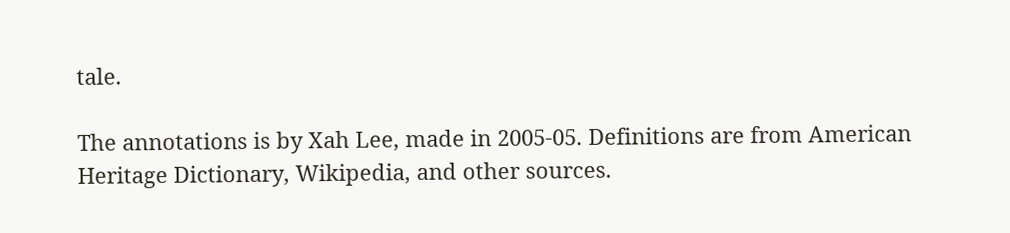tale.

The annotations is by Xah Lee, made in 2005-05. Definitions are from American Heritage Dictionary, Wikipedia, and other sources.